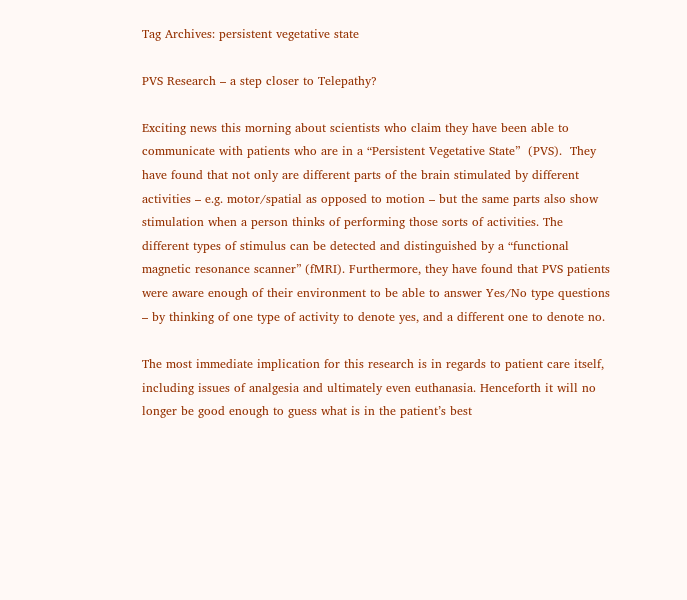Tag Archives: persistent vegetative state

PVS Research – a step closer to Telepathy?

Exciting news this morning about scientists who claim they have been able to communicate with patients who are in a “Persistent Vegetative State”  (PVS).  They have found that not only are different parts of the brain stimulated by different activities – e.g. motor/spatial as opposed to motion – but the same parts also show stimulation when a person thinks of performing those sorts of activities. The different types of stimulus can be detected and distinguished by a “functional magnetic resonance scanner” (fMRI). Furthermore, they have found that PVS patients were aware enough of their environment to be able to answer Yes/No type questions – by thinking of one type of activity to denote yes, and a different one to denote no.

The most immediate implication for this research is in regards to patient care itself, including issues of analgesia and ultimately even euthanasia. Henceforth it will no longer be good enough to guess what is in the patient’s best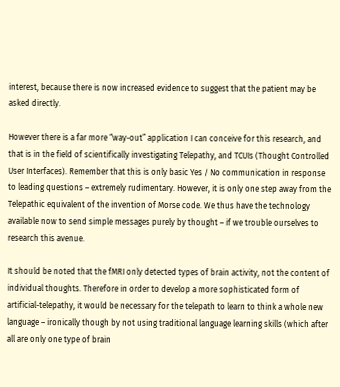interest, because there is now increased evidence to suggest that the patient may be asked directly.

However there is a far more “way-out” application I can conceive for this research, and that is in the field of scientifically investigating Telepathy, and TCUIs (Thought Controlled User Interfaces). Remember that this is only basic Yes / No communication in response to leading questions – extremely rudimentary. However, it is only one step away from the Telepathic equivalent of the invention of Morse code. We thus have the technology available now to send simple messages purely by thought – if we trouble ourselves to research this avenue.

It should be noted that the fMRI only detected types of brain activity, not the content of individual thoughts. Therefore in order to develop a more sophisticated form of artificial-telepathy, it would be necessary for the telepath to learn to think a whole new language – ironically though by not using traditional language learning skills (which after all are only one type of brain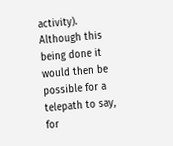activity). Although this being done it would then be possible for a telepath to say, for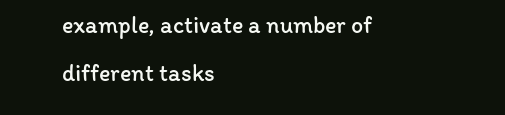example, activate a number of different tasks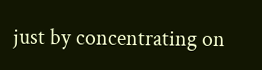just by concentrating on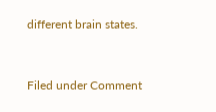different brain states.


Filed under Comment